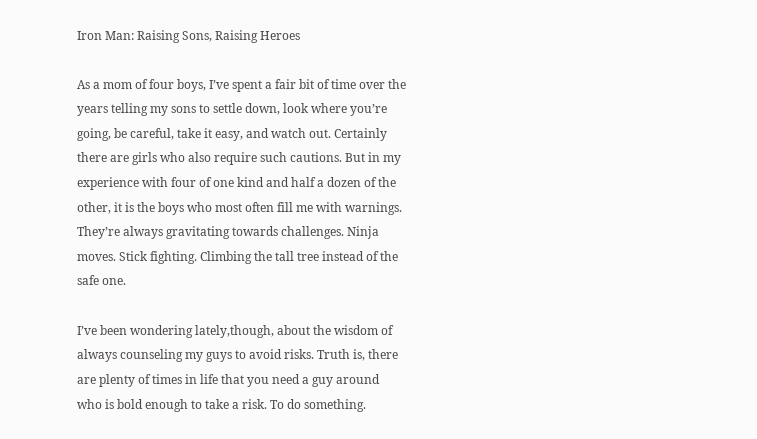Iron Man: Raising Sons, Raising Heroes

As a mom of four boys, I’ve spent a fair bit of time over the years telling my sons to settle down, look where you’re going, be careful, take it easy, and watch out. Certainly there are girls who also require such cautions. But in my experience with four of one kind and half a dozen of the other, it is the boys who most often fill me with warnings. They’re always gravitating towards challenges. Ninja moves. Stick fighting. Climbing the tall tree instead of the safe one.

I’ve been wondering lately,though, about the wisdom of always counseling my guys to avoid risks. Truth is, there are plenty of times in life that you need a guy around who is bold enough to take a risk. To do something.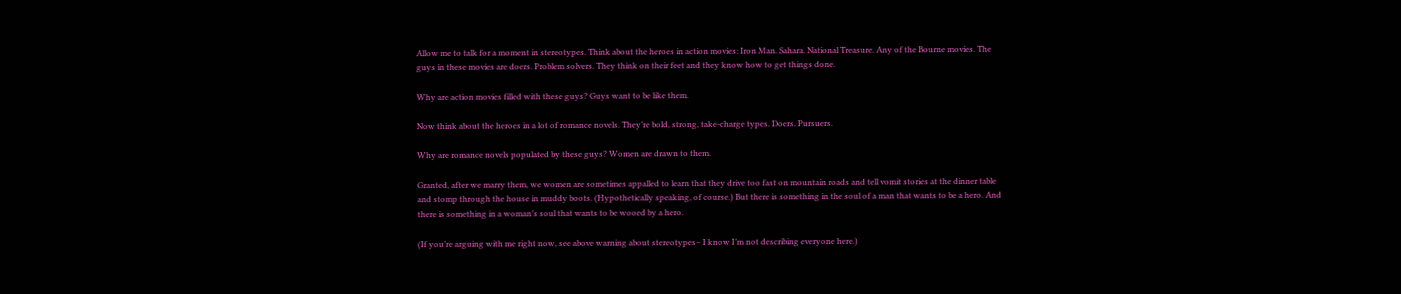Allow me to talk for a moment in stereotypes. Think about the heroes in action movies: Iron Man. Sahara. National Treasure. Any of the Bourne movies. The guys in these movies are doers. Problem solvers. They think on their feet and they know how to get things done.

Why are action movies filled with these guys? Guys want to be like them.

Now think about the heroes in a lot of romance novels. They’re bold, strong, take-charge types. Doers. Pursuers.

Why are romance novels populated by these guys? Women are drawn to them.

Granted, after we marry them, we women are sometimes appalled to learn that they drive too fast on mountain roads and tell vomit stories at the dinner table and stomp through the house in muddy boots. (Hypothetically speaking, of course.) But there is something in the soul of a man that wants to be a hero. And there is something in a woman’s soul that wants to be wooed by a hero.

(If you’re arguing with me right now, see above warning about stereotypes– I know I’m not describing everyone here.)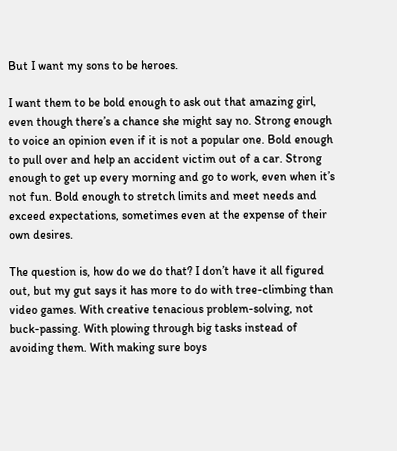But I want my sons to be heroes.

I want them to be bold enough to ask out that amazing girl, even though there’s a chance she might say no. Strong enough to voice an opinion even if it is not a popular one. Bold enough to pull over and help an accident victim out of a car. Strong enough to get up every morning and go to work, even when it’s not fun. Bold enough to stretch limits and meet needs and exceed expectations, sometimes even at the expense of their own desires.

The question is, how do we do that? I don’t have it all figured out, but my gut says it has more to do with tree-climbing than video games. With creative tenacious problem-solving, not buck-passing. With plowing through big tasks instead of avoiding them. With making sure boys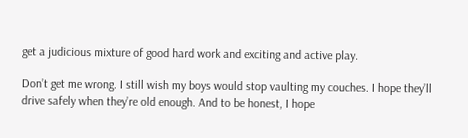get a judicious mixture of good hard work and exciting and active play.

Don’t get me wrong. I still wish my boys would stop vaulting my couches. I hope they’ll drive safely when they’re old enough. And to be honest, I hope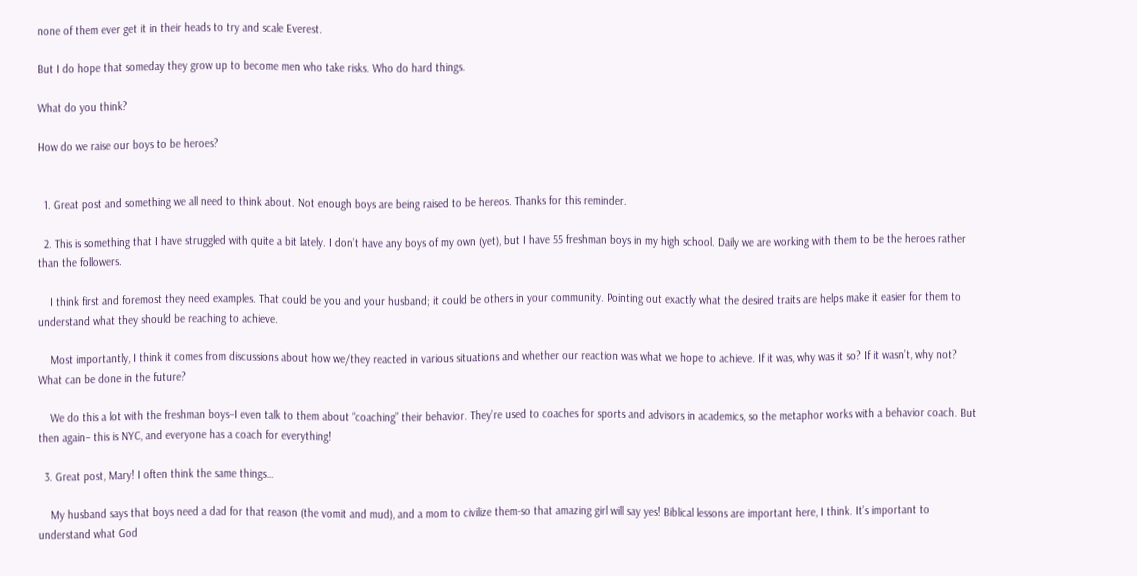none of them ever get it in their heads to try and scale Everest.

But I do hope that someday they grow up to become men who take risks. Who do hard things.

What do you think?

How do we raise our boys to be heroes?


  1. Great post and something we all need to think about. Not enough boys are being raised to be hereos. Thanks for this reminder.

  2. This is something that I have struggled with quite a bit lately. I don’t have any boys of my own (yet), but I have 55 freshman boys in my high school. Daily we are working with them to be the heroes rather than the followers.

    I think first and foremost they need examples. That could be you and your husband; it could be others in your community. Pointing out exactly what the desired traits are helps make it easier for them to understand what they should be reaching to achieve.

    Most importantly, I think it comes from discussions about how we/they reacted in various situations and whether our reaction was what we hope to achieve. If it was, why was it so? If it wasn’t, why not? What can be done in the future?

    We do this a lot with the freshman boys–I even talk to them about “coaching” their behavior. They’re used to coaches for sports and advisors in academics, so the metaphor works with a behavior coach. But then again– this is NYC, and everyone has a coach for everything!

  3. Great post, Mary! I often think the same things…

    My husband says that boys need a dad for that reason (the vomit and mud), and a mom to civilize them-so that amazing girl will say yes! Biblical lessons are important here, I think. It’s important to understand what God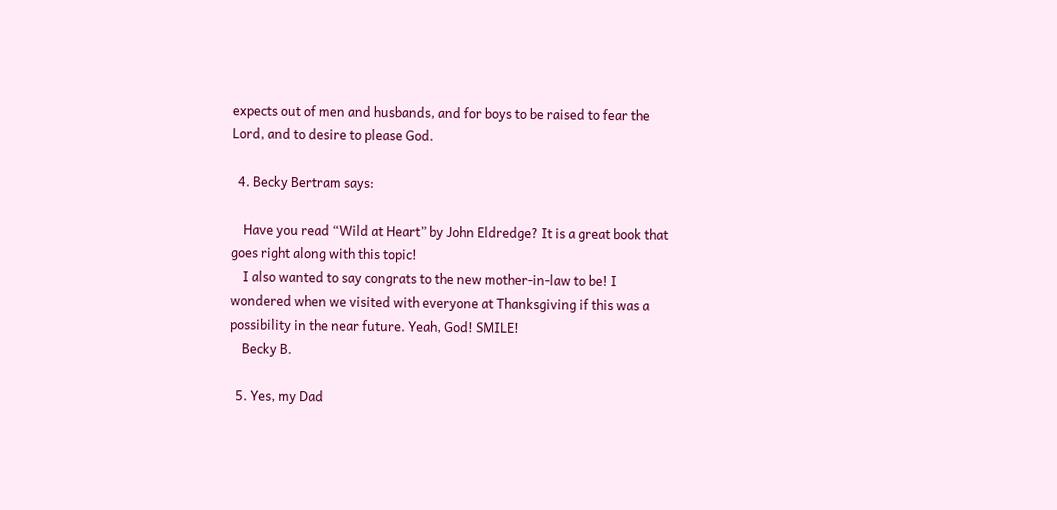expects out of men and husbands, and for boys to be raised to fear the Lord, and to desire to please God.

  4. Becky Bertram says:

    Have you read “Wild at Heart” by John Eldredge? It is a great book that goes right along with this topic!
    I also wanted to say congrats to the new mother-in-law to be! I wondered when we visited with everyone at Thanksgiving if this was a possibility in the near future. Yeah, God! SMILE!
    Becky B.

  5. Yes, my Dad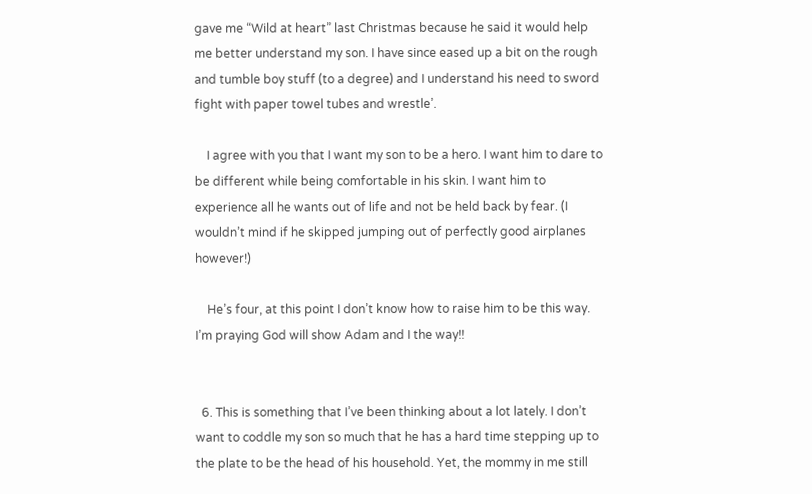gave me “Wild at heart” last Christmas because he said it would help me better understand my son. I have since eased up a bit on the rough and tumble boy stuff (to a degree) and I understand his need to sword fight with paper towel tubes and wrestle’.

    I agree with you that I want my son to be a hero. I want him to dare to be different while being comfortable in his skin. I want him to experience all he wants out of life and not be held back by fear. (I wouldn’t mind if he skipped jumping out of perfectly good airplanes however!)

    He’s four, at this point I don’t know how to raise him to be this way. I’m praying God will show Adam and I the way!!


  6. This is something that I’ve been thinking about a lot lately. I don’t want to coddle my son so much that he has a hard time stepping up to the plate to be the head of his household. Yet, the mommy in me still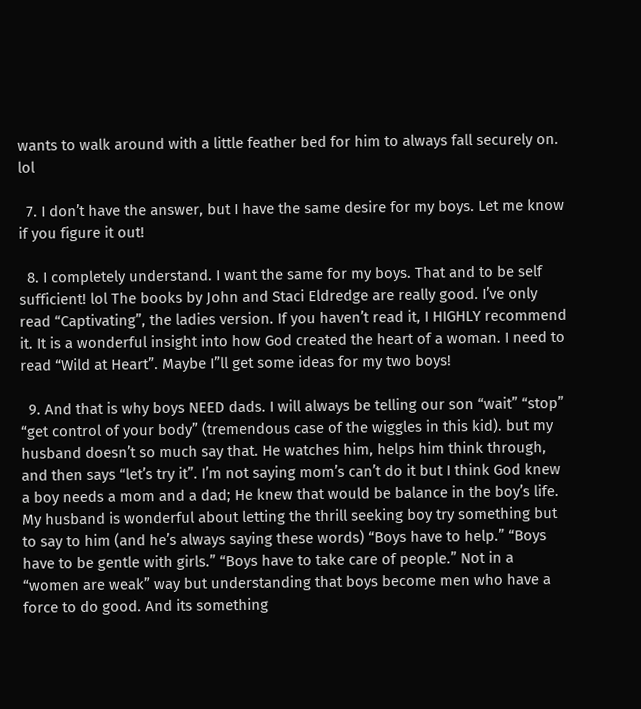wants to walk around with a little feather bed for him to always fall securely on. lol

  7. I don’t have the answer, but I have the same desire for my boys. Let me know if you figure it out!

  8. I completely understand. I want the same for my boys. That and to be self sufficient! lol The books by John and Staci Eldredge are really good. I’ve only read “Captivating”, the ladies version. If you haven’t read it, I HIGHLY recommend it. It is a wonderful insight into how God created the heart of a woman. I need to read “Wild at Heart”. Maybe I”ll get some ideas for my two boys!

  9. And that is why boys NEED dads. I will always be telling our son “wait” “stop” “get control of your body” (tremendous case of the wiggles in this kid). but my husband doesn’t so much say that. He watches him, helps him think through, and then says “let’s try it”. I’m not saying mom’s can’t do it but I think God knew a boy needs a mom and a dad; He knew that would be balance in the boy’s life. My husband is wonderful about letting the thrill seeking boy try something but to say to him (and he’s always saying these words) “Boys have to help.” “Boys have to be gentle with girls.” “Boys have to take care of people.” Not in a “women are weak” way but understanding that boys become men who have a force to do good. And its something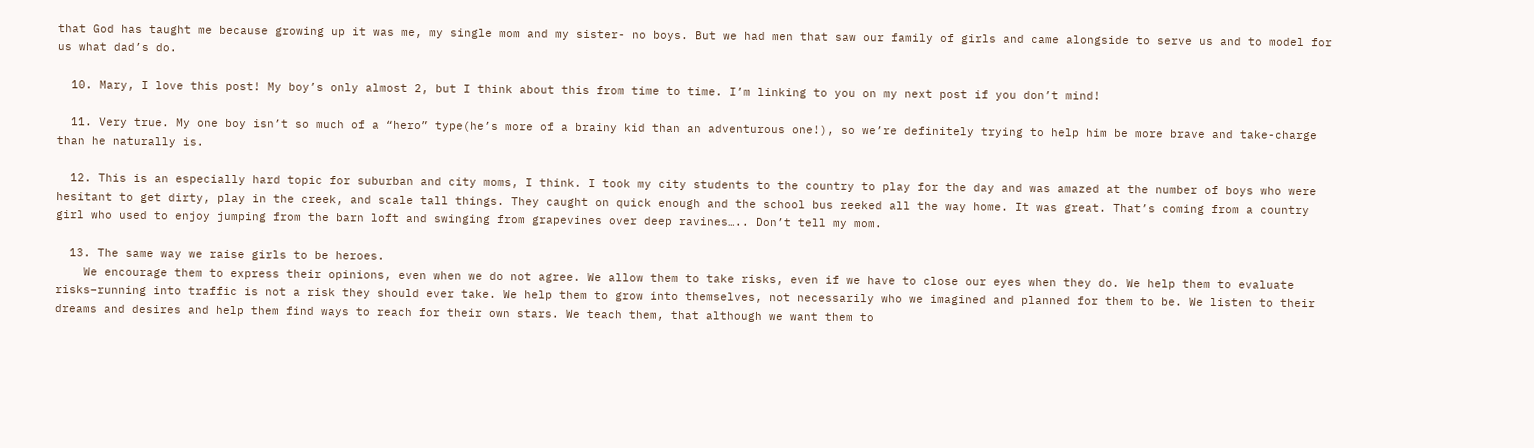that God has taught me because growing up it was me, my single mom and my sister- no boys. But we had men that saw our family of girls and came alongside to serve us and to model for us what dad’s do.

  10. Mary, I love this post! My boy’s only almost 2, but I think about this from time to time. I’m linking to you on my next post if you don’t mind!

  11. Very true. My one boy isn’t so much of a “hero” type(he’s more of a brainy kid than an adventurous one!), so we’re definitely trying to help him be more brave and take-charge than he naturally is.

  12. This is an especially hard topic for suburban and city moms, I think. I took my city students to the country to play for the day and was amazed at the number of boys who were hesitant to get dirty, play in the creek, and scale tall things. They caught on quick enough and the school bus reeked all the way home. It was great. That’s coming from a country girl who used to enjoy jumping from the barn loft and swinging from grapevines over deep ravines….. Don’t tell my mom.

  13. The same way we raise girls to be heroes.
    We encourage them to express their opinions, even when we do not agree. We allow them to take risks, even if we have to close our eyes when they do. We help them to evaluate risks–running into traffic is not a risk they should ever take. We help them to grow into themselves, not necessarily who we imagined and planned for them to be. We listen to their dreams and desires and help them find ways to reach for their own stars. We teach them, that although we want them to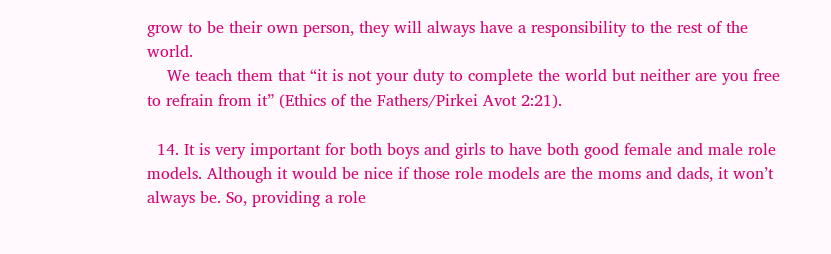grow to be their own person, they will always have a responsibility to the rest of the world.
    We teach them that “it is not your duty to complete the world but neither are you free to refrain from it” (Ethics of the Fathers/Pirkei Avot 2:21).

  14. It is very important for both boys and girls to have both good female and male role models. Although it would be nice if those role models are the moms and dads, it won’t always be. So, providing a role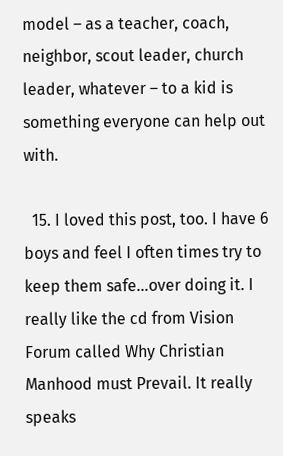model – as a teacher, coach, neighbor, scout leader, church leader, whatever – to a kid is something everyone can help out with.

  15. I loved this post, too. I have 6 boys and feel I often times try to keep them safe…over doing it. I really like the cd from Vision Forum called Why Christian Manhood must Prevail. It really speaks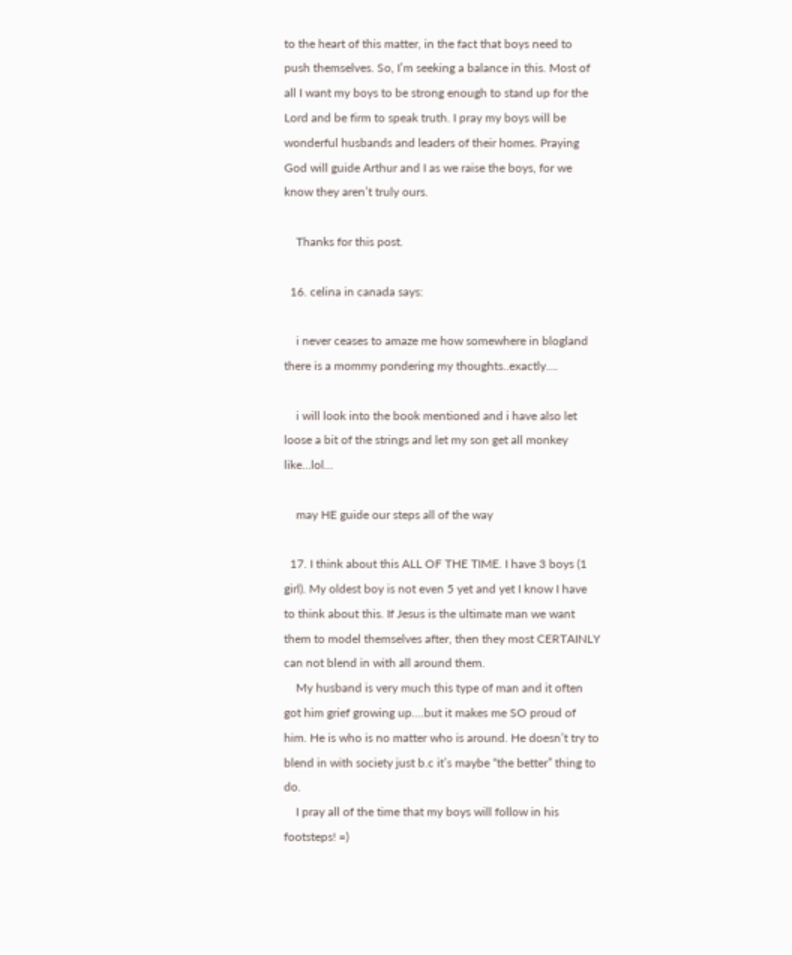to the heart of this matter, in the fact that boys need to push themselves. So, I’m seeking a balance in this. Most of all I want my boys to be strong enough to stand up for the Lord and be firm to speak truth. I pray my boys will be wonderful husbands and leaders of their homes. Praying God will guide Arthur and I as we raise the boys, for we know they aren’t truly ours.

    Thanks for this post.

  16. celina in canada says:

    i never ceases to amaze me how somewhere in blogland there is a mommy pondering my thoughts..exactly….

    i will look into the book mentioned and i have also let loose a bit of the strings and let my son get all monkey like…lol…

    may HE guide our steps all of the way

  17. I think about this ALL OF THE TIME. I have 3 boys (1 girl). My oldest boy is not even 5 yet and yet I know I have to think about this. If Jesus is the ultimate man we want them to model themselves after, then they most CERTAINLY can not blend in with all around them.
    My husband is very much this type of man and it often got him grief growing up….but it makes me SO proud of him. He is who is no matter who is around. He doesn’t try to blend in with society just b.c it’s maybe “the better” thing to do.
    I pray all of the time that my boys will follow in his footsteps! =)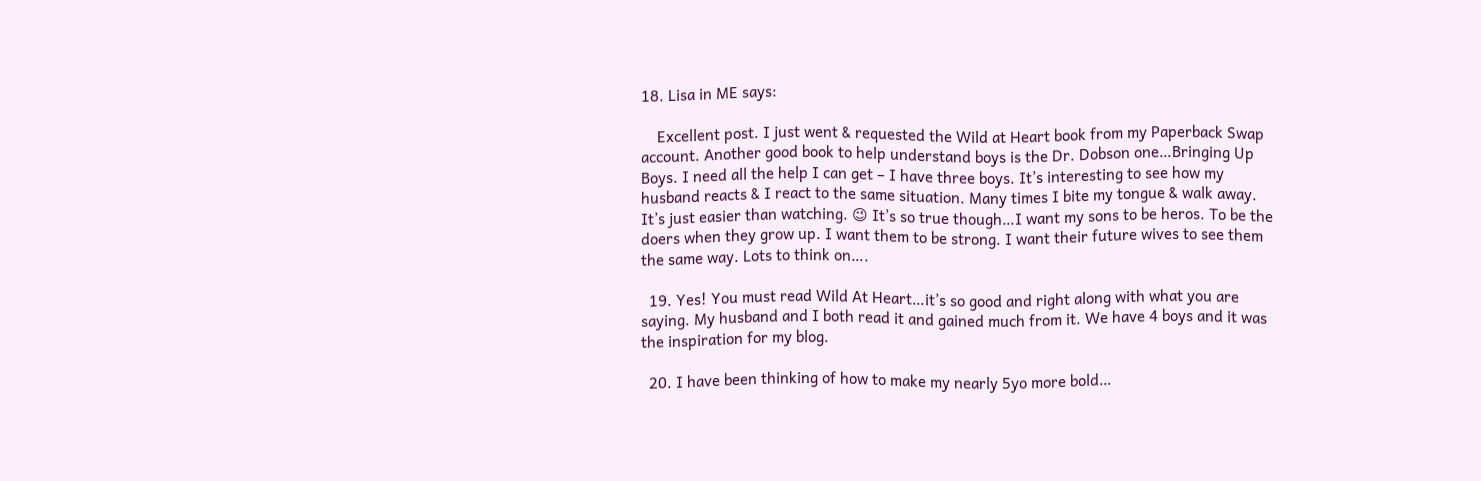18. Lisa in ME says:

    Excellent post. I just went & requested the Wild at Heart book from my Paperback Swap account. Another good book to help understand boys is the Dr. Dobson one…Bringing Up Boys. I need all the help I can get – I have three boys. It’s interesting to see how my husband reacts & I react to the same situation. Many times I bite my tongue & walk away. It’s just easier than watching. 😉 It’s so true though…I want my sons to be heros. To be the doers when they grow up. I want them to be strong. I want their future wives to see them the same way. Lots to think on….

  19. Yes! You must read Wild At Heart…it’s so good and right along with what you are saying. My husband and I both read it and gained much from it. We have 4 boys and it was the inspiration for my blog.

  20. I have been thinking of how to make my nearly 5yo more bold…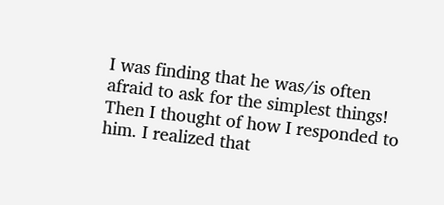I was finding that he was/is often afraid to ask for the simplest things! Then I thought of how I responded to him. I realized that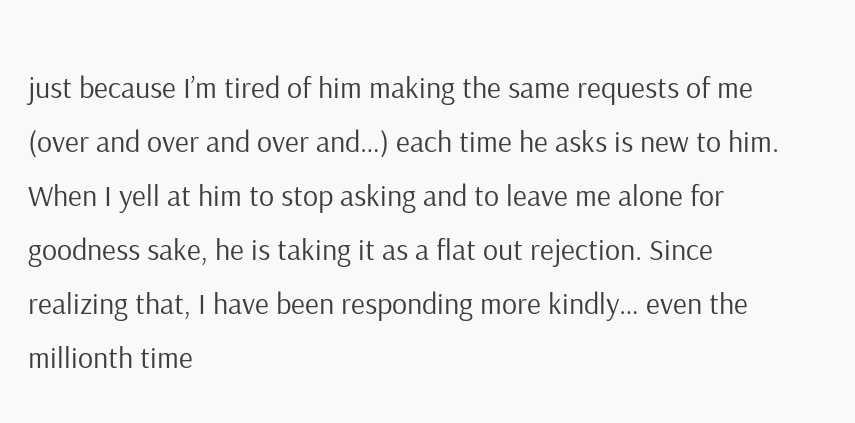just because I’m tired of him making the same requests of me (over and over and over and…) each time he asks is new to him. When I yell at him to stop asking and to leave me alone for goodness sake, he is taking it as a flat out rejection. Since realizing that, I have been responding more kindly… even the millionth time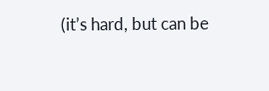(it’s hard, but can be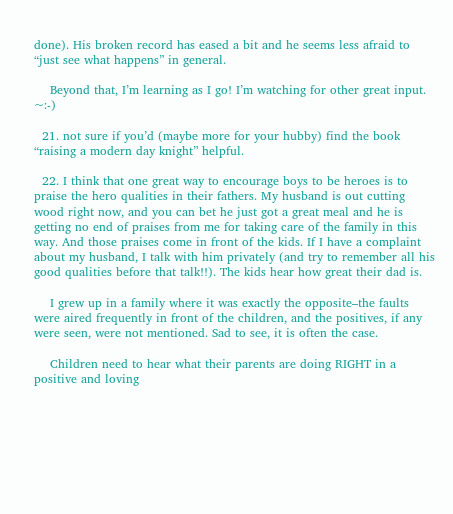done). His broken record has eased a bit and he seems less afraid to “just see what happens” in general.

    Beyond that, I’m learning as I go! I’m watching for other great input. ~:-)

  21. not sure if you’d (maybe more for your hubby) find the book “raising a modern day knight” helpful.

  22. I think that one great way to encourage boys to be heroes is to praise the hero qualities in their fathers. My husband is out cutting wood right now, and you can bet he just got a great meal and he is getting no end of praises from me for taking care of the family in this way. And those praises come in front of the kids. If I have a complaint about my husband, I talk with him privately (and try to remember all his good qualities before that talk!!). The kids hear how great their dad is.

    I grew up in a family where it was exactly the opposite–the faults were aired frequently in front of the children, and the positives, if any were seen, were not mentioned. Sad to see, it is often the case.

    Children need to hear what their parents are doing RIGHT in a positive and loving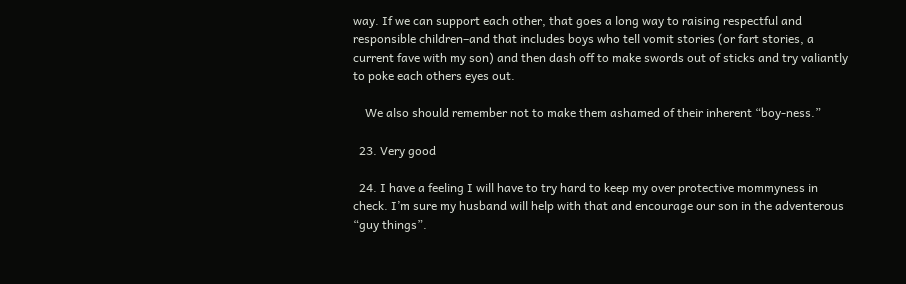way. If we can support each other, that goes a long way to raising respectful and responsible children–and that includes boys who tell vomit stories (or fart stories, a current fave with my son) and then dash off to make swords out of sticks and try valiantly to poke each others eyes out.

    We also should remember not to make them ashamed of their inherent “boy-ness.”

  23. Very good

  24. I have a feeling I will have to try hard to keep my over protective mommyness in check. I’m sure my husband will help with that and encourage our son in the adventerous “guy things”.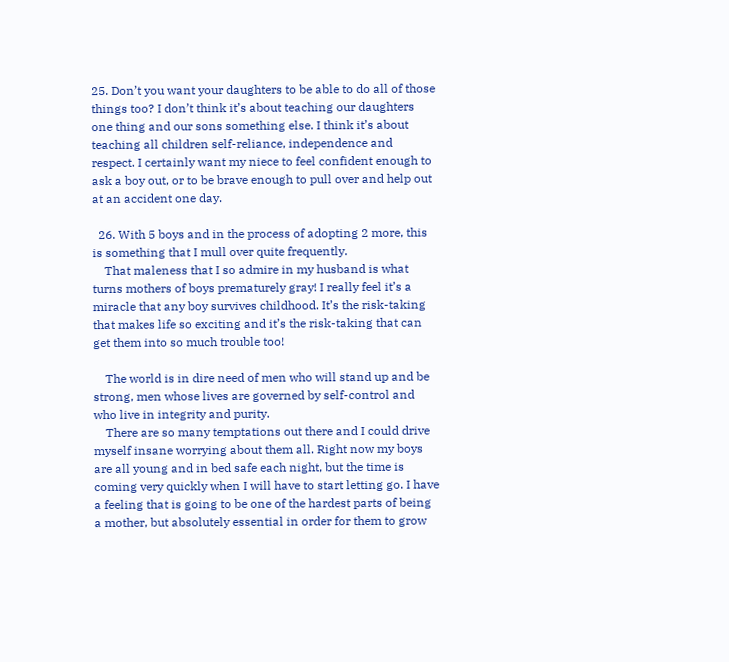25. Don’t you want your daughters to be able to do all of those things too? I don’t think it’s about teaching our daughters one thing and our sons something else. I think it’s about teaching all children self-reliance, independence and respect. I certainly want my niece to feel confident enough to ask a boy out, or to be brave enough to pull over and help out at an accident one day.

  26. With 5 boys and in the process of adopting 2 more, this is something that I mull over quite frequently.
    That maleness that I so admire in my husband is what turns mothers of boys prematurely gray! I really feel it’s a miracle that any boy survives childhood. It’s the risk-taking that makes life so exciting and it’s the risk-taking that can get them into so much trouble too!

    The world is in dire need of men who will stand up and be strong, men whose lives are governed by self-control and who live in integrity and purity.
    There are so many temptations out there and I could drive myself insane worrying about them all. Right now my boys are all young and in bed safe each night, but the time is coming very quickly when I will have to start letting go. I have a feeling that is going to be one of the hardest parts of being a mother, but absolutely essential in order for them to grow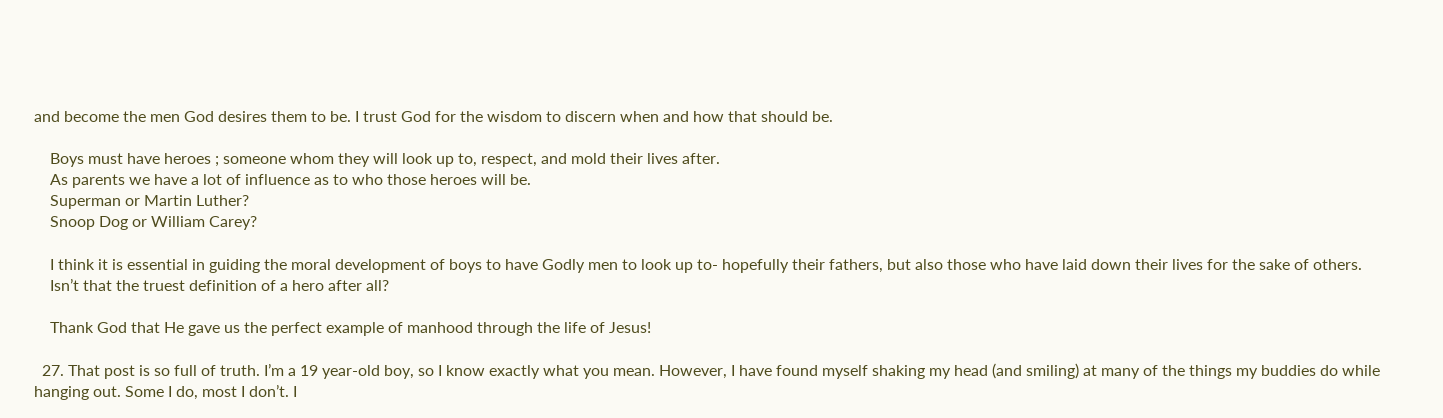and become the men God desires them to be. I trust God for the wisdom to discern when and how that should be.

    Boys must have heroes ; someone whom they will look up to, respect, and mold their lives after.
    As parents we have a lot of influence as to who those heroes will be.
    Superman or Martin Luther?
    Snoop Dog or William Carey?

    I think it is essential in guiding the moral development of boys to have Godly men to look up to- hopefully their fathers, but also those who have laid down their lives for the sake of others.
    Isn’t that the truest definition of a hero after all?

    Thank God that He gave us the perfect example of manhood through the life of Jesus!

  27. That post is so full of truth. I’m a 19 year-old boy, so I know exactly what you mean. However, I have found myself shaking my head (and smiling) at many of the things my buddies do while hanging out. Some I do, most I don’t. I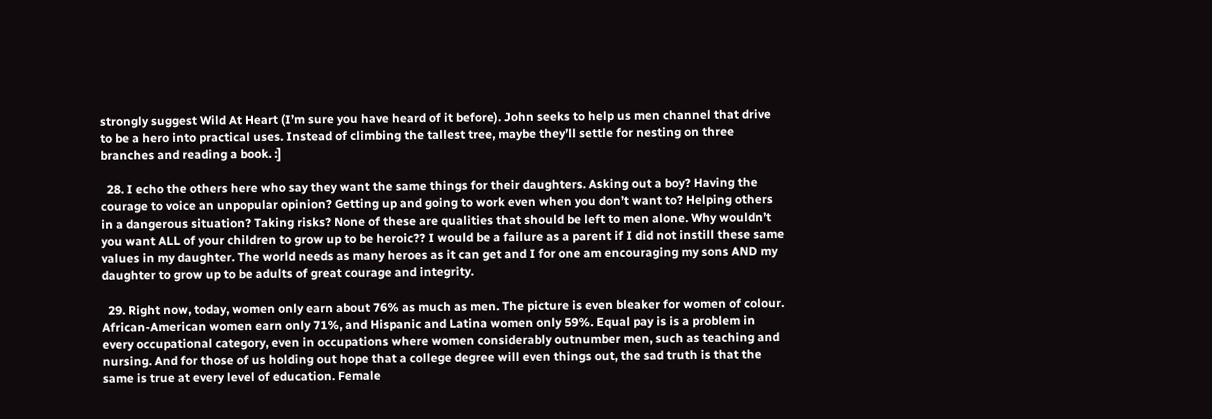strongly suggest Wild At Heart (I’m sure you have heard of it before). John seeks to help us men channel that drive to be a hero into practical uses. Instead of climbing the tallest tree, maybe they’ll settle for nesting on three branches and reading a book. :]

  28. I echo the others here who say they want the same things for their daughters. Asking out a boy? Having the courage to voice an unpopular opinion? Getting up and going to work even when you don’t want to? Helping others in a dangerous situation? Taking risks? None of these are qualities that should be left to men alone. Why wouldn’t you want ALL of your children to grow up to be heroic?? I would be a failure as a parent if I did not instill these same values in my daughter. The world needs as many heroes as it can get and I for one am encouraging my sons AND my daughter to grow up to be adults of great courage and integrity.

  29. Right now, today, women only earn about 76% as much as men. The picture is even bleaker for women of colour. African-American women earn only 71%, and Hispanic and Latina women only 59%. Equal pay is is a problem in every occupational category, even in occupations where women considerably outnumber men, such as teaching and nursing. And for those of us holding out hope that a college degree will even things out, the sad truth is that the same is true at every level of education. Female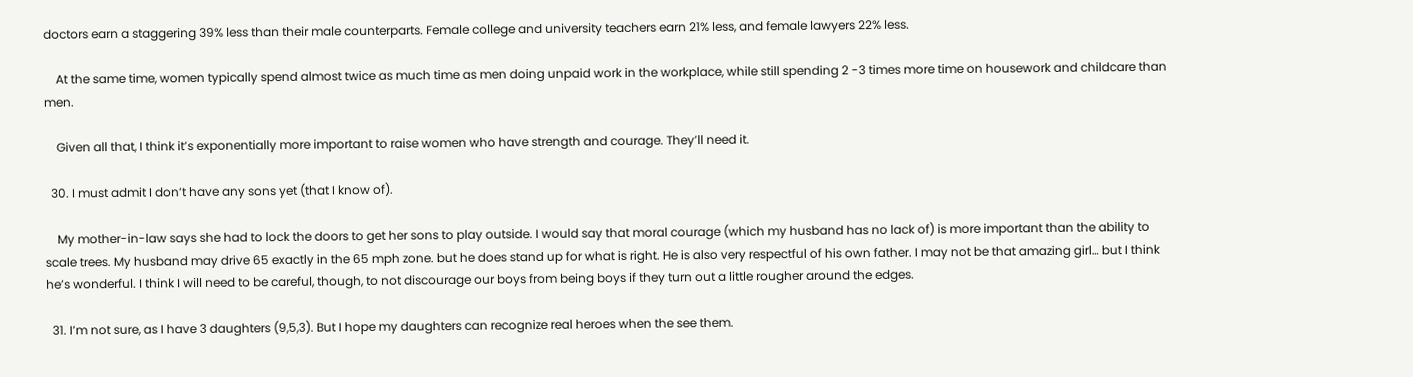doctors earn a staggering 39% less than their male counterparts. Female college and university teachers earn 21% less, and female lawyers 22% less.

    At the same time, women typically spend almost twice as much time as men doing unpaid work in the workplace, while still spending 2 -3 times more time on housework and childcare than men.

    Given all that, I think it’s exponentially more important to raise women who have strength and courage. They’ll need it.

  30. I must admit I don’t have any sons yet (that I know of).

    My mother-in-law says she had to lock the doors to get her sons to play outside. I would say that moral courage (which my husband has no lack of) is more important than the ability to scale trees. My husband may drive 65 exactly in the 65 mph zone. but he does stand up for what is right. He is also very respectful of his own father. I may not be that amazing girl… but I think he’s wonderful. I think I will need to be careful, though, to not discourage our boys from being boys if they turn out a little rougher around the edges.

  31. I’m not sure, as I have 3 daughters (9,5,3). But I hope my daughters can recognize real heroes when the see them.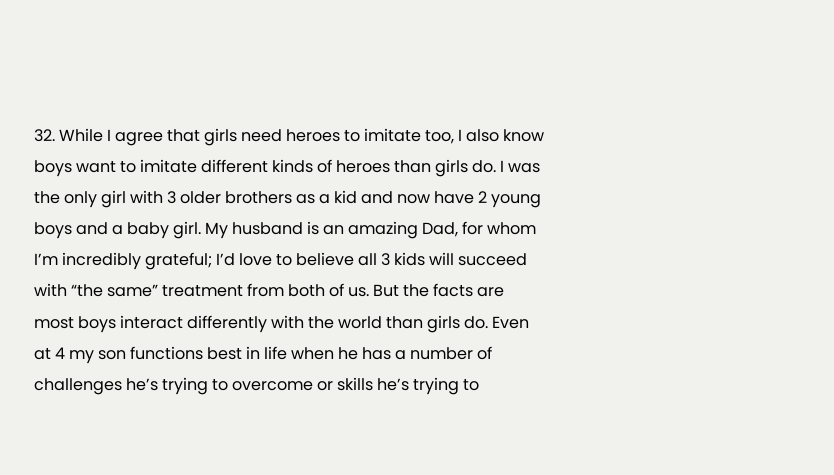32. While I agree that girls need heroes to imitate too, I also know boys want to imitate different kinds of heroes than girls do. I was the only girl with 3 older brothers as a kid and now have 2 young boys and a baby girl. My husband is an amazing Dad, for whom I’m incredibly grateful; I’d love to believe all 3 kids will succeed with “the same” treatment from both of us. But the facts are most boys interact differently with the world than girls do. Even at 4 my son functions best in life when he has a number of challenges he’s trying to overcome or skills he’s trying to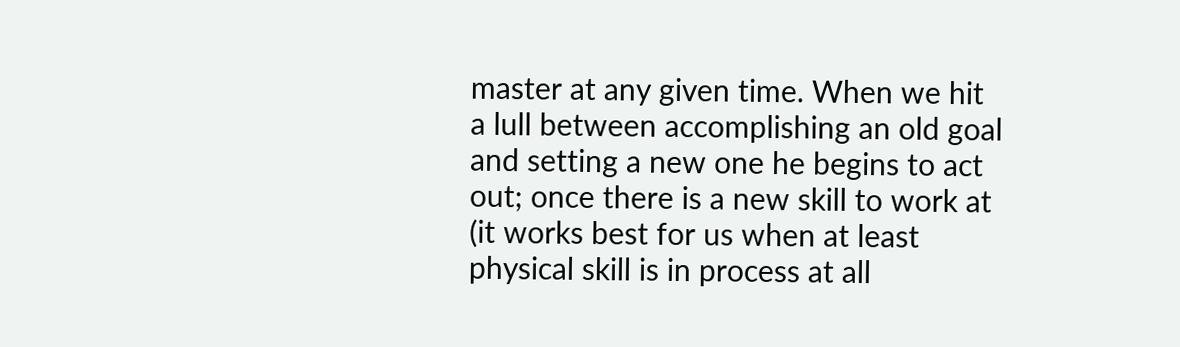master at any given time. When we hit a lull between accomplishing an old goal and setting a new one he begins to act out; once there is a new skill to work at (it works best for us when at least physical skill is in process at all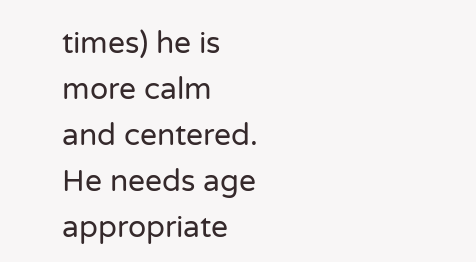times) he is more calm and centered. He needs age appropriate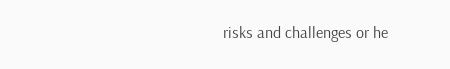risks and challenges or he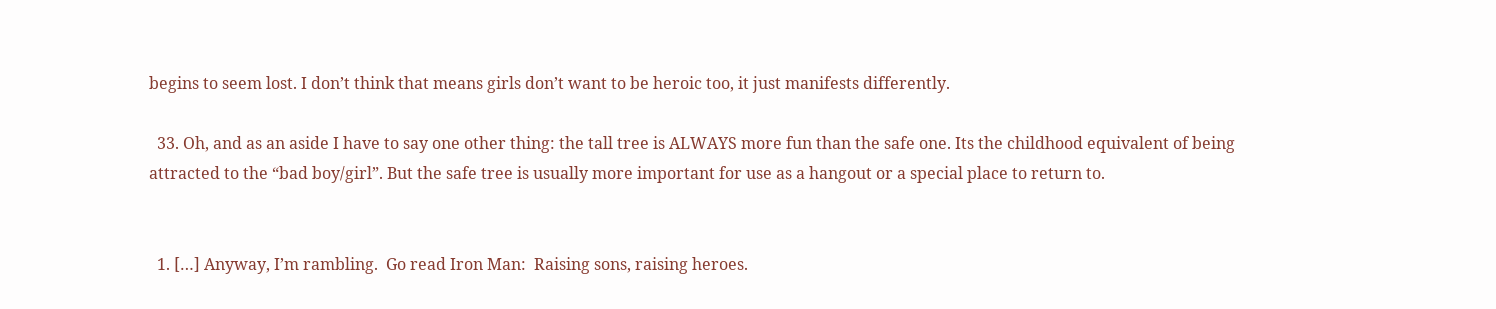begins to seem lost. I don’t think that means girls don’t want to be heroic too, it just manifests differently.

  33. Oh, and as an aside I have to say one other thing: the tall tree is ALWAYS more fun than the safe one. Its the childhood equivalent of being attracted to the “bad boy/girl”. But the safe tree is usually more important for use as a hangout or a special place to return to.


  1. […] Anyway, I’m rambling.  Go read Iron Man:  Raising sons, raising heroes.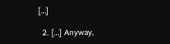[…]

  2. […] Anyway,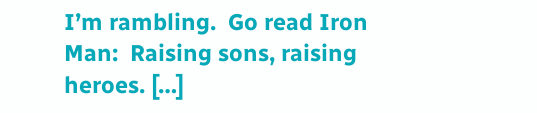I’m rambling.  Go read Iron Man:  Raising sons, raising heroes. […]